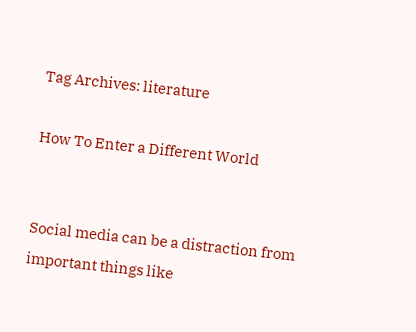Tag Archives: literature

How To Enter a Different World


Social media can be a distraction from important things like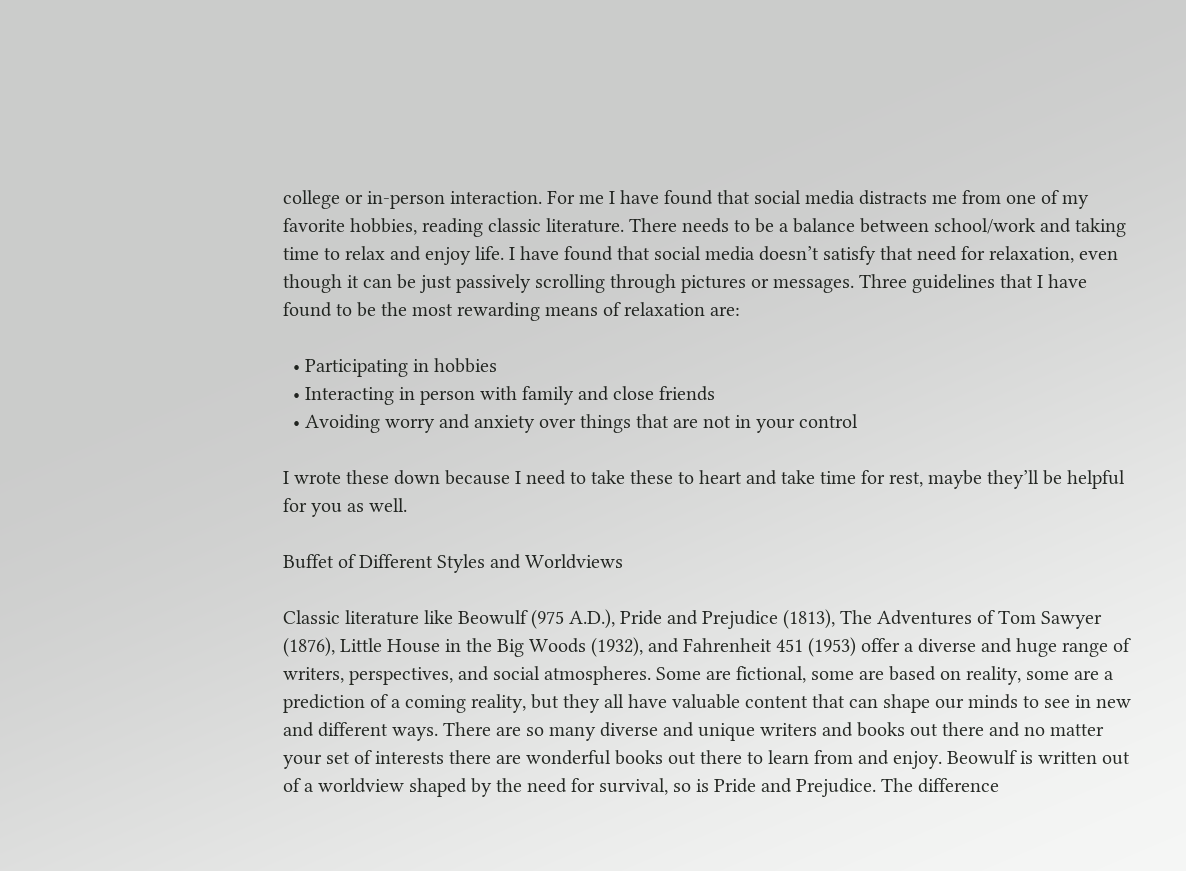college or in-person interaction. For me I have found that social media distracts me from one of my favorite hobbies, reading classic literature. There needs to be a balance between school/work and taking time to relax and enjoy life. I have found that social media doesn’t satisfy that need for relaxation, even though it can be just passively scrolling through pictures or messages. Three guidelines that I have found to be the most rewarding means of relaxation are:

  • Participating in hobbies
  • Interacting in person with family and close friends
  • Avoiding worry and anxiety over things that are not in your control

I wrote these down because I need to take these to heart and take time for rest, maybe they’ll be helpful for you as well.

Buffet of Different Styles and Worldviews

Classic literature like Beowulf (975 A.D.), Pride and Prejudice (1813), The Adventures of Tom Sawyer (1876), Little House in the Big Woods (1932), and Fahrenheit 451 (1953) offer a diverse and huge range of writers, perspectives, and social atmospheres. Some are fictional, some are based on reality, some are a prediction of a coming reality, but they all have valuable content that can shape our minds to see in new and different ways. There are so many diverse and unique writers and books out there and no matter your set of interests there are wonderful books out there to learn from and enjoy. Beowulf is written out of a worldview shaped by the need for survival, so is Pride and Prejudice. The difference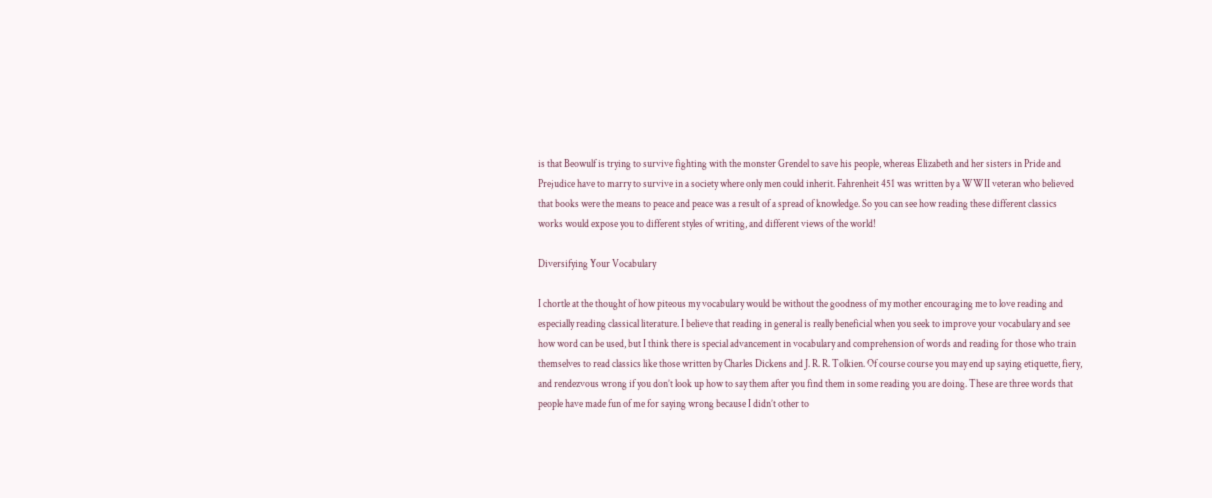is that Beowulf is trying to survive fighting with the monster Grendel to save his people, whereas Elizabeth and her sisters in Pride and Prejudice have to marry to survive in a society where only men could inherit. Fahrenheit 451 was written by a WWII veteran who believed that books were the means to peace and peace was a result of a spread of knowledge. So you can see how reading these different classics works would expose you to different styles of writing, and different views of the world!

Diversifying Your Vocabulary

I chortle at the thought of how piteous my vocabulary would be without the goodness of my mother encouraging me to love reading and especially reading classical literature. I believe that reading in general is really beneficial when you seek to improve your vocabulary and see how word can be used, but I think there is special advancement in vocabulary and comprehension of words and reading for those who train themselves to read classics like those written by Charles Dickens and J. R. R. Tolkien. Of course course you may end up saying etiquette, fiery, and rendezvous wrong if you don’t look up how to say them after you find them in some reading you are doing. These are three words that people have made fun of me for saying wrong because I didn’t other to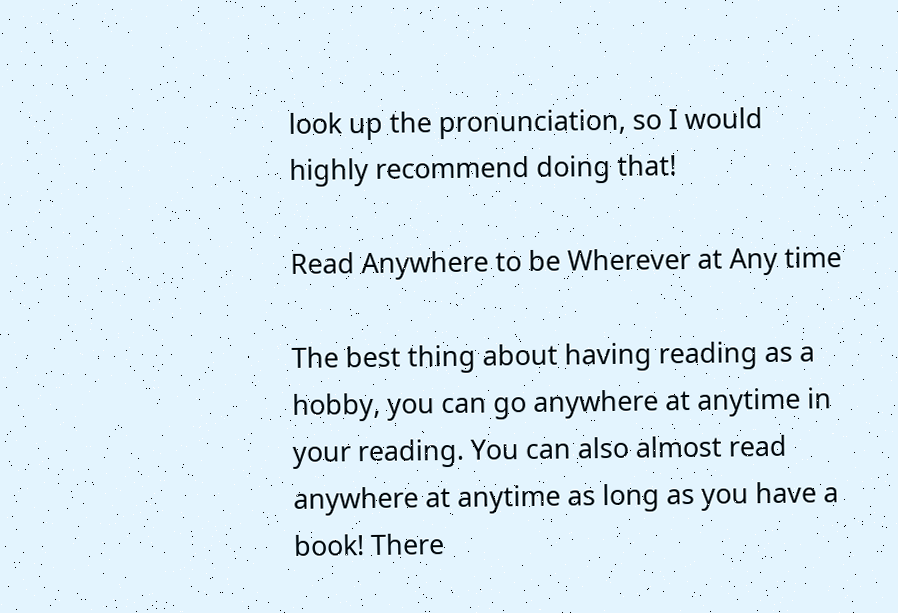look up the pronunciation, so I would highly recommend doing that!

Read Anywhere to be Wherever at Any time

The best thing about having reading as a hobby, you can go anywhere at anytime in your reading. You can also almost read anywhere at anytime as long as you have a book! There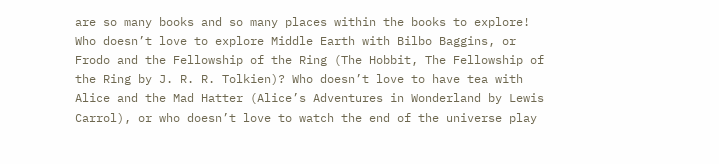are so many books and so many places within the books to explore! Who doesn’t love to explore Middle Earth with Bilbo Baggins, or Frodo and the Fellowship of the Ring (The Hobbit, The Fellowship of the Ring by J. R. R. Tolkien)? Who doesn’t love to have tea with Alice and the Mad Hatter (Alice’s Adventures in Wonderland by Lewis Carrol), or who doesn’t love to watch the end of the universe play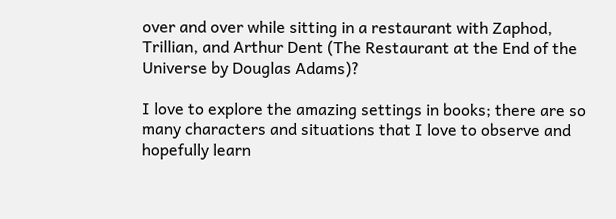over and over while sitting in a restaurant with Zaphod, Trillian, and Arthur Dent (The Restaurant at the End of the Universe by Douglas Adams)?

I love to explore the amazing settings in books; there are so many characters and situations that I love to observe and hopefully learn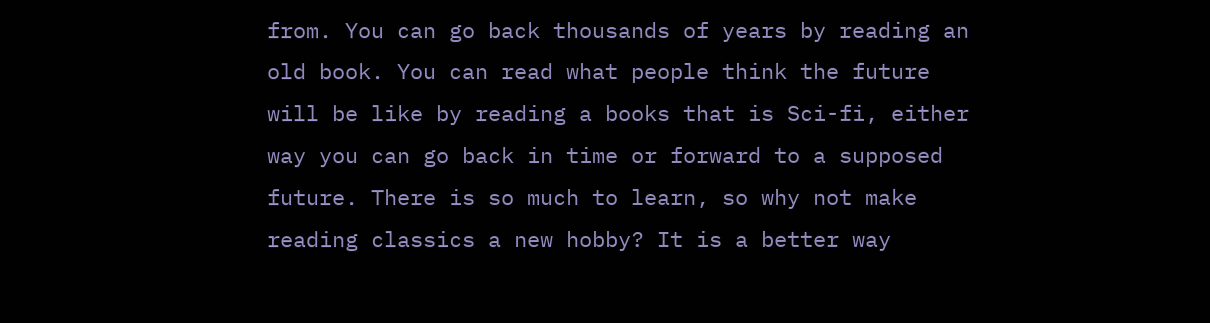from. You can go back thousands of years by reading an old book. You can read what people think the future will be like by reading a books that is Sci-fi, either way you can go back in time or forward to a supposed future. There is so much to learn, so why not make reading classics a new hobby? It is a better way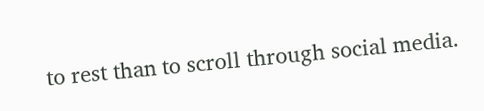to rest than to scroll through social media.